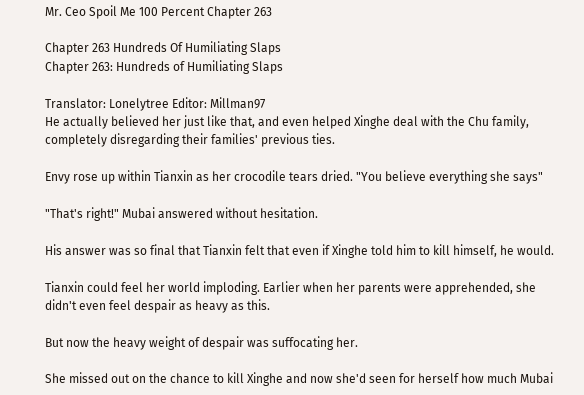Mr. Ceo Spoil Me 100 Percent Chapter 263

Chapter 263 Hundreds Of Humiliating Slaps
Chapter 263: Hundreds of Humiliating Slaps

Translator: Lonelytree Editor: Millman97
He actually believed her just like that, and even helped Xinghe deal with the Chu family, completely disregarding their families' previous ties.

Envy rose up within Tianxin as her crocodile tears dried. "You believe everything she says"

"That's right!" Mubai answered without hesitation.

His answer was so final that Tianxin felt that even if Xinghe told him to kill himself, he would.

Tianxin could feel her world imploding. Earlier when her parents were apprehended, she didn't even feel despair as heavy as this.

But now the heavy weight of despair was suffocating her.

She missed out on the chance to kill Xinghe and now she'd seen for herself how much Mubai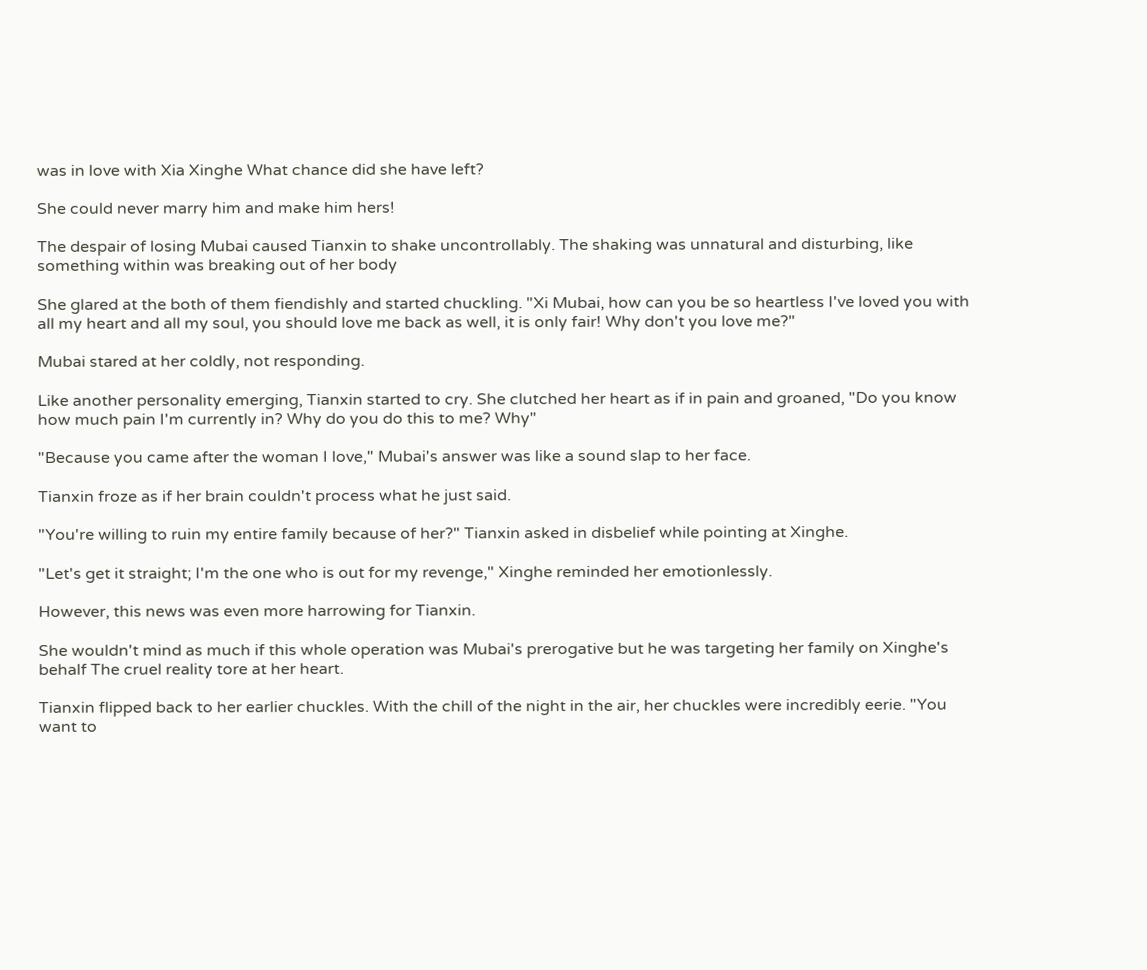was in love with Xia Xinghe What chance did she have left?

She could never marry him and make him hers!

The despair of losing Mubai caused Tianxin to shake uncontrollably. The shaking was unnatural and disturbing, like something within was breaking out of her body

She glared at the both of them fiendishly and started chuckling. "Xi Mubai, how can you be so heartless I've loved you with all my heart and all my soul, you should love me back as well, it is only fair! Why don't you love me?"

Mubai stared at her coldly, not responding.

Like another personality emerging, Tianxin started to cry. She clutched her heart as if in pain and groaned, "Do you know how much pain I'm currently in? Why do you do this to me? Why"

"Because you came after the woman I love," Mubai's answer was like a sound slap to her face.

Tianxin froze as if her brain couldn't process what he just said.

"You're willing to ruin my entire family because of her?" Tianxin asked in disbelief while pointing at Xinghe.

"Let's get it straight; I'm the one who is out for my revenge," Xinghe reminded her emotionlessly.

However, this news was even more harrowing for Tianxin.

She wouldn't mind as much if this whole operation was Mubai's prerogative but he was targeting her family on Xinghe's behalf The cruel reality tore at her heart.

Tianxin flipped back to her earlier chuckles. With the chill of the night in the air, her chuckles were incredibly eerie. "You want to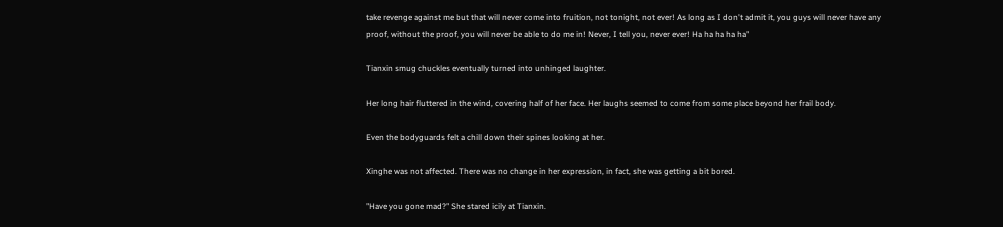take revenge against me but that will never come into fruition, not tonight, not ever! As long as I don't admit it, you guys will never have any proof, without the proof, you will never be able to do me in! Never, I tell you, never ever! Ha ha ha ha ha"

Tianxin smug chuckles eventually turned into unhinged laughter.

Her long hair fluttered in the wind, covering half of her face. Her laughs seemed to come from some place beyond her frail body.

Even the bodyguards felt a chill down their spines looking at her.

Xinghe was not affected. There was no change in her expression, in fact, she was getting a bit bored.

"Have you gone mad?" She stared icily at Tianxin.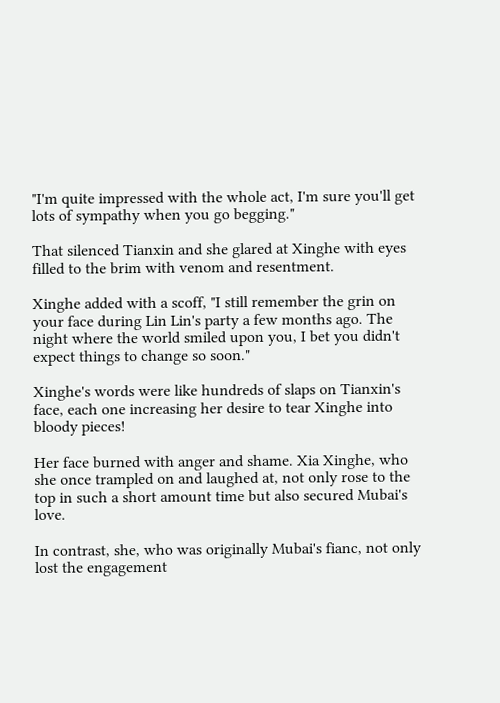"I'm quite impressed with the whole act, I'm sure you'll get lots of sympathy when you go begging."

That silenced Tianxin and she glared at Xinghe with eyes filled to the brim with venom and resentment.

Xinghe added with a scoff, "I still remember the grin on your face during Lin Lin's party a few months ago. The night where the world smiled upon you, I bet you didn't expect things to change so soon."

Xinghe's words were like hundreds of slaps on Tianxin's face, each one increasing her desire to tear Xinghe into bloody pieces!

Her face burned with anger and shame. Xia Xinghe, who she once trampled on and laughed at, not only rose to the top in such a short amount time but also secured Mubai's love.

In contrast, she, who was originally Mubai's fianc, not only lost the engagement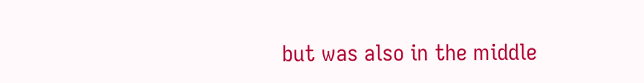but was also in the middle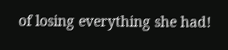of losing everything she had!